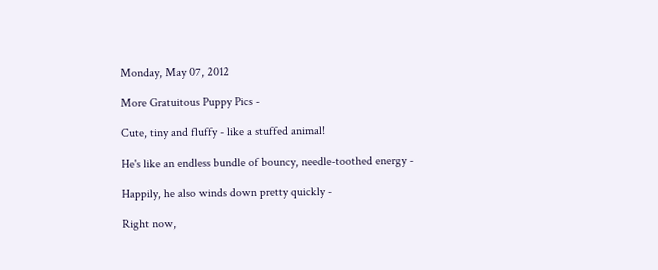Monday, May 07, 2012

More Gratuitous Puppy Pics -

Cute, tiny and fluffy - like a stuffed animal!

He's like an endless bundle of bouncy, needle-toothed energy -

Happily, he also winds down pretty quickly -

Right now,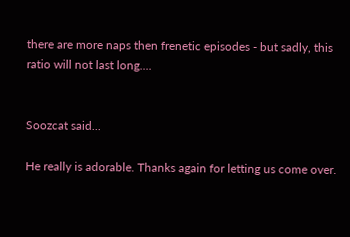there are more naps then frenetic episodes - but sadly, this ratio will not last long....


Soozcat said...

He really is adorable. Thanks again for letting us come over.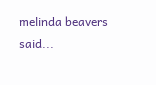melinda beavers said...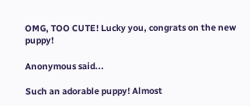OMG, TOO CUTE! Lucky you, congrats on the new puppy!

Anonymous said...

Such an adorable puppy! Almost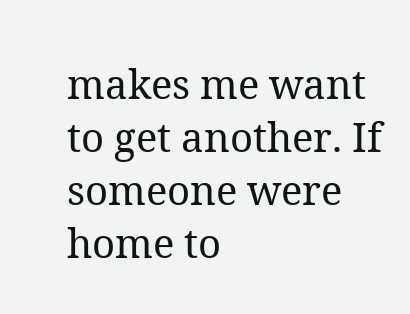makes me want to get another. If someone were home to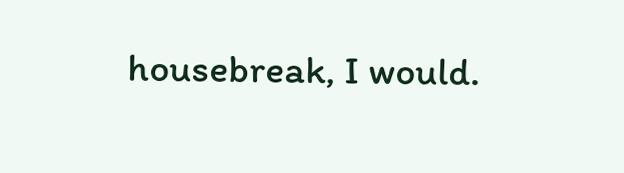housebreak, I would.